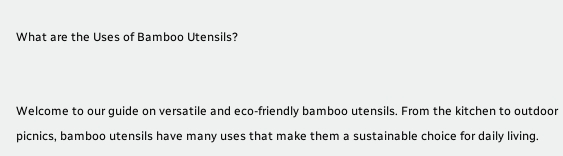What are the Uses of Bamboo Utensils?


Welcome to our guide on versatile and eco-friendly bamboo utensils. From the kitchen to outdoor picnics, bamboo utensils have many uses that make them a sustainable choice for daily living.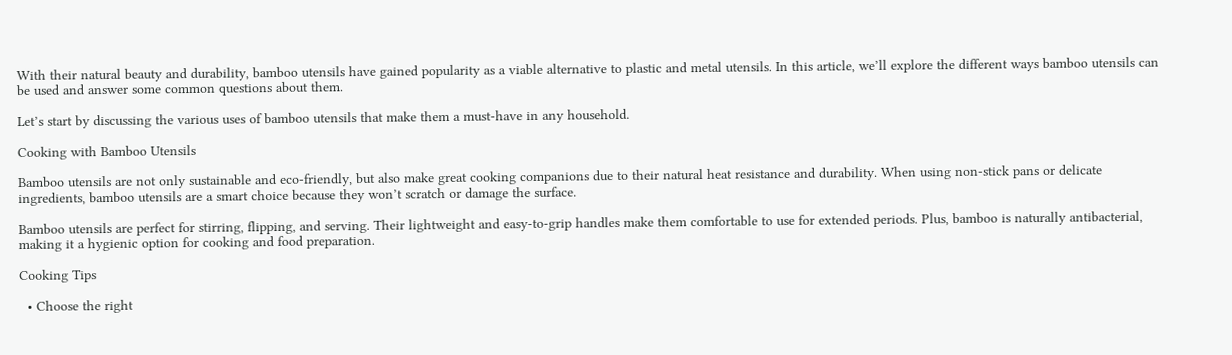With their natural beauty and durability, bamboo utensils have gained popularity as a viable alternative to plastic and metal utensils. In this article, we’ll explore the different ways bamboo utensils can be used and answer some common questions about them.

Let’s start by discussing the various uses of bamboo utensils that make them a must-have in any household.

Cooking with Bamboo Utensils

Bamboo utensils are not only sustainable and eco-friendly, but also make great cooking companions due to their natural heat resistance and durability. When using non-stick pans or delicate ingredients, bamboo utensils are a smart choice because they won’t scratch or damage the surface.

Bamboo utensils are perfect for stirring, flipping, and serving. Their lightweight and easy-to-grip handles make them comfortable to use for extended periods. Plus, bamboo is naturally antibacterial, making it a hygienic option for cooking and food preparation.

Cooking Tips

  • Choose the right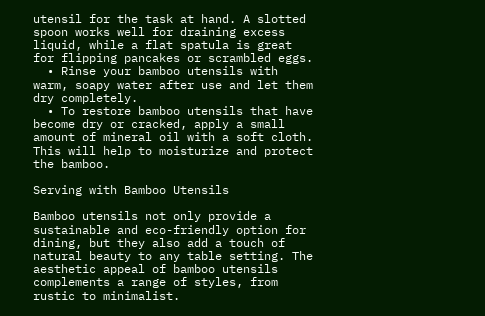utensil for the task at hand. A slotted spoon works well for draining excess liquid, while a flat spatula is great for flipping pancakes or scrambled eggs.
  • Rinse your bamboo utensils with warm, soapy water after use and let them dry completely.
  • To restore bamboo utensils that have become dry or cracked, apply a small amount of mineral oil with a soft cloth. This will help to moisturize and protect the bamboo.

Serving with Bamboo Utensils

Bamboo utensils not only provide a sustainable and eco-friendly option for dining, but they also add a touch of natural beauty to any table setting. The aesthetic appeal of bamboo utensils complements a range of styles, from rustic to minimalist.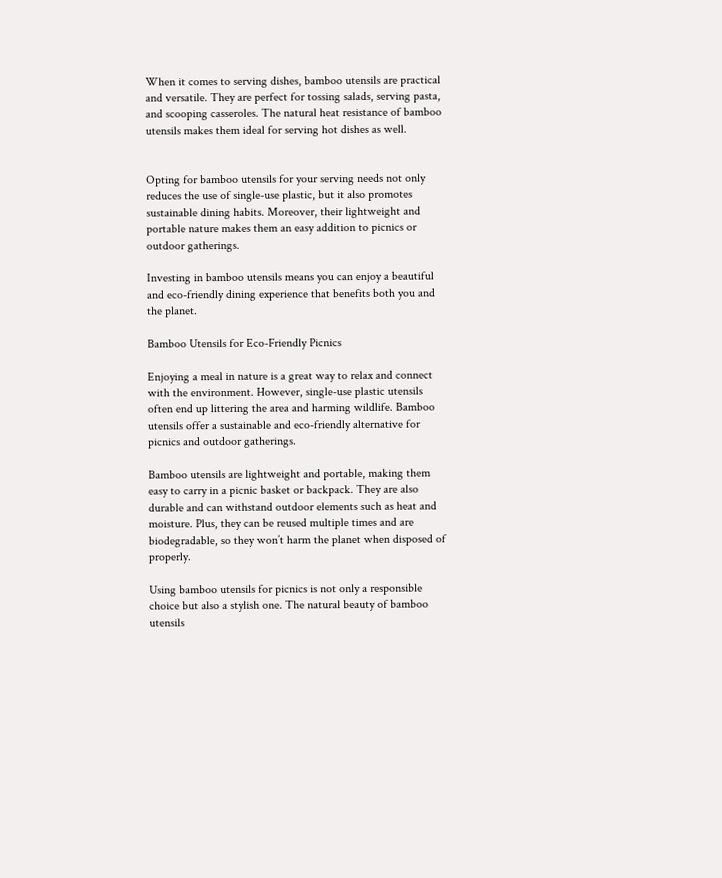When it comes to serving dishes, bamboo utensils are practical and versatile. They are perfect for tossing salads, serving pasta, and scooping casseroles. The natural heat resistance of bamboo utensils makes them ideal for serving hot dishes as well.


Opting for bamboo utensils for your serving needs not only reduces the use of single-use plastic, but it also promotes sustainable dining habits. Moreover, their lightweight and portable nature makes them an easy addition to picnics or outdoor gatherings.

Investing in bamboo utensils means you can enjoy a beautiful and eco-friendly dining experience that benefits both you and the planet.

Bamboo Utensils for Eco-Friendly Picnics

Enjoying a meal in nature is a great way to relax and connect with the environment. However, single-use plastic utensils often end up littering the area and harming wildlife. Bamboo utensils offer a sustainable and eco-friendly alternative for picnics and outdoor gatherings.

Bamboo utensils are lightweight and portable, making them easy to carry in a picnic basket or backpack. They are also durable and can withstand outdoor elements such as heat and moisture. Plus, they can be reused multiple times and are biodegradable, so they won’t harm the planet when disposed of properly.

Using bamboo utensils for picnics is not only a responsible choice but also a stylish one. The natural beauty of bamboo utensils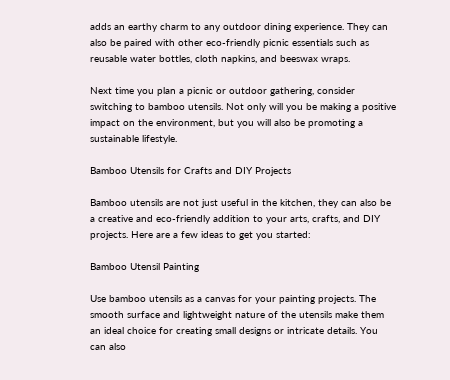adds an earthy charm to any outdoor dining experience. They can also be paired with other eco-friendly picnic essentials such as reusable water bottles, cloth napkins, and beeswax wraps.

Next time you plan a picnic or outdoor gathering, consider switching to bamboo utensils. Not only will you be making a positive impact on the environment, but you will also be promoting a sustainable lifestyle.

Bamboo Utensils for Crafts and DIY Projects

Bamboo utensils are not just useful in the kitchen, they can also be a creative and eco-friendly addition to your arts, crafts, and DIY projects. Here are a few ideas to get you started:

Bamboo Utensil Painting

Use bamboo utensils as a canvas for your painting projects. The smooth surface and lightweight nature of the utensils make them an ideal choice for creating small designs or intricate details. You can also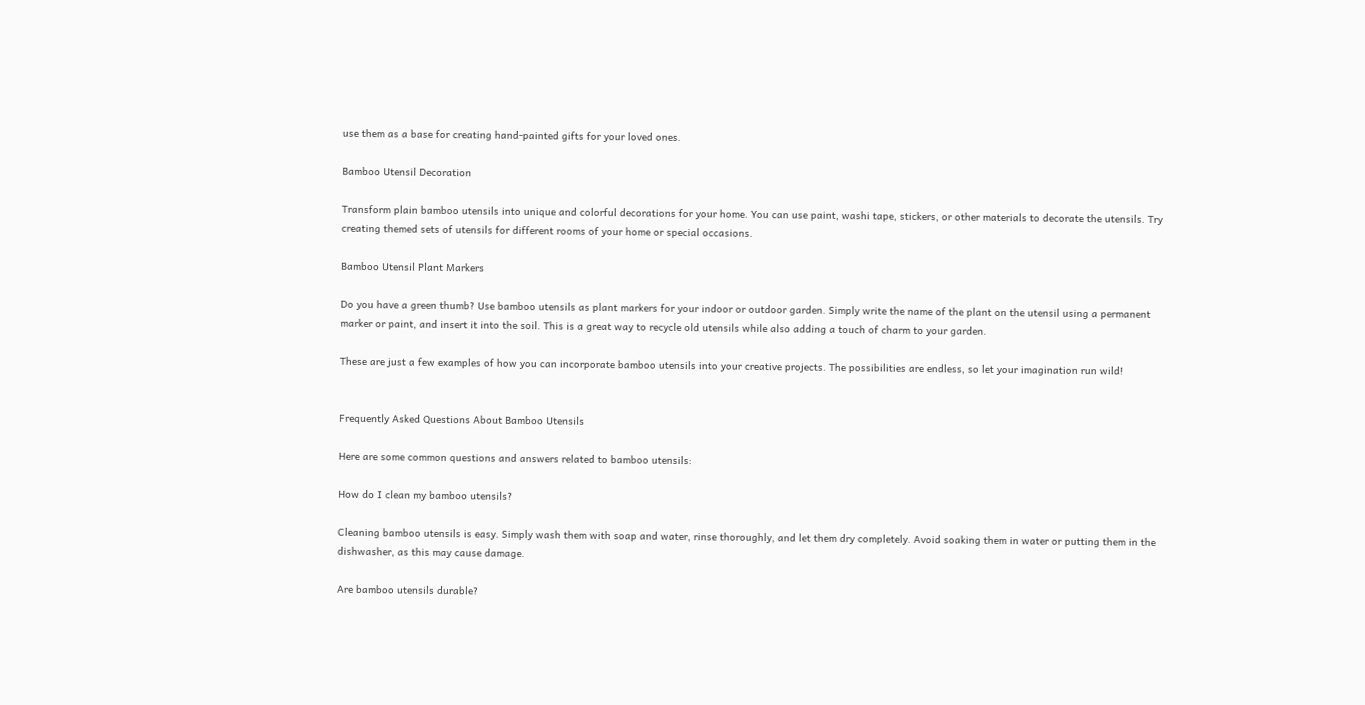use them as a base for creating hand-painted gifts for your loved ones.

Bamboo Utensil Decoration

Transform plain bamboo utensils into unique and colorful decorations for your home. You can use paint, washi tape, stickers, or other materials to decorate the utensils. Try creating themed sets of utensils for different rooms of your home or special occasions.

Bamboo Utensil Plant Markers

Do you have a green thumb? Use bamboo utensils as plant markers for your indoor or outdoor garden. Simply write the name of the plant on the utensil using a permanent marker or paint, and insert it into the soil. This is a great way to recycle old utensils while also adding a touch of charm to your garden.

These are just a few examples of how you can incorporate bamboo utensils into your creative projects. The possibilities are endless, so let your imagination run wild!


Frequently Asked Questions About Bamboo Utensils

Here are some common questions and answers related to bamboo utensils:

How do I clean my bamboo utensils?

Cleaning bamboo utensils is easy. Simply wash them with soap and water, rinse thoroughly, and let them dry completely. Avoid soaking them in water or putting them in the dishwasher, as this may cause damage.

Are bamboo utensils durable?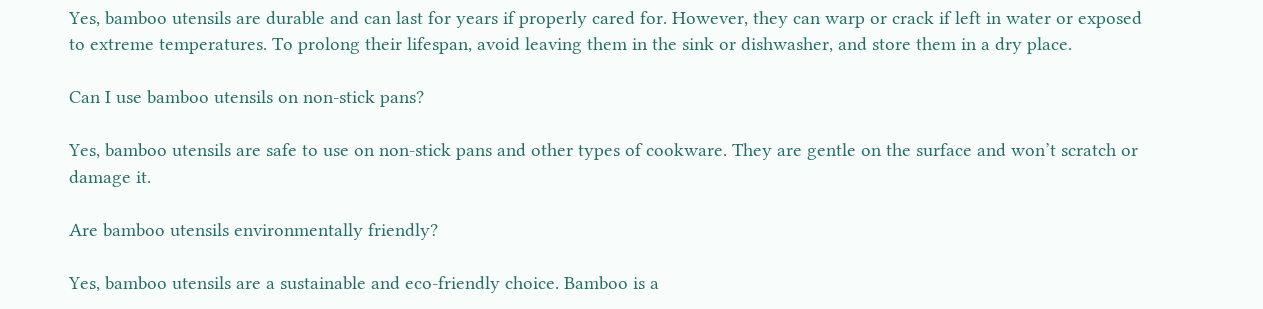Yes, bamboo utensils are durable and can last for years if properly cared for. However, they can warp or crack if left in water or exposed to extreme temperatures. To prolong their lifespan, avoid leaving them in the sink or dishwasher, and store them in a dry place.

Can I use bamboo utensils on non-stick pans?

Yes, bamboo utensils are safe to use on non-stick pans and other types of cookware. They are gentle on the surface and won’t scratch or damage it.

Are bamboo utensils environmentally friendly?

Yes, bamboo utensils are a sustainable and eco-friendly choice. Bamboo is a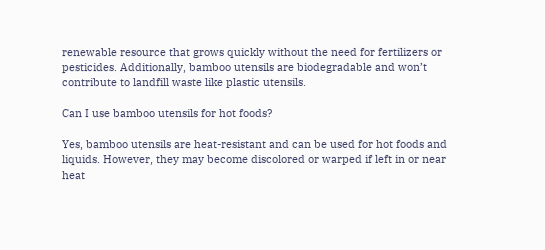renewable resource that grows quickly without the need for fertilizers or pesticides. Additionally, bamboo utensils are biodegradable and won’t contribute to landfill waste like plastic utensils.

Can I use bamboo utensils for hot foods?

Yes, bamboo utensils are heat-resistant and can be used for hot foods and liquids. However, they may become discolored or warped if left in or near heat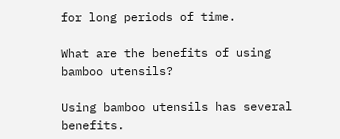for long periods of time.

What are the benefits of using bamboo utensils?

Using bamboo utensils has several benefits.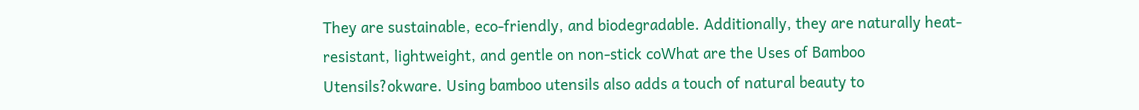They are sustainable, eco-friendly, and biodegradable. Additionally, they are naturally heat-resistant, lightweight, and gentle on non-stick coWhat are the Uses of Bamboo Utensils?okware. Using bamboo utensils also adds a touch of natural beauty to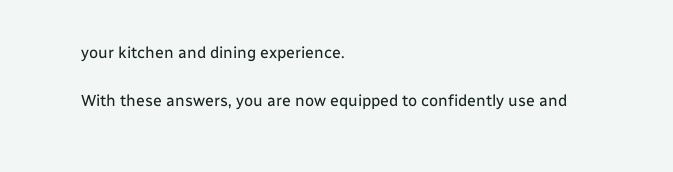your kitchen and dining experience.

With these answers, you are now equipped to confidently use and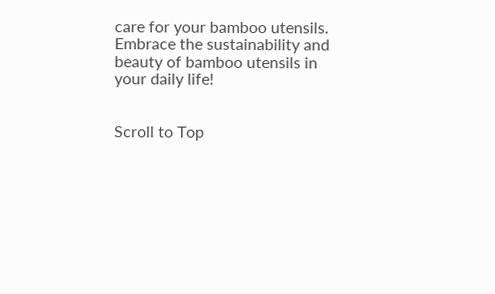care for your bamboo utensils. Embrace the sustainability and beauty of bamboo utensils in your daily life!


Scroll to Top